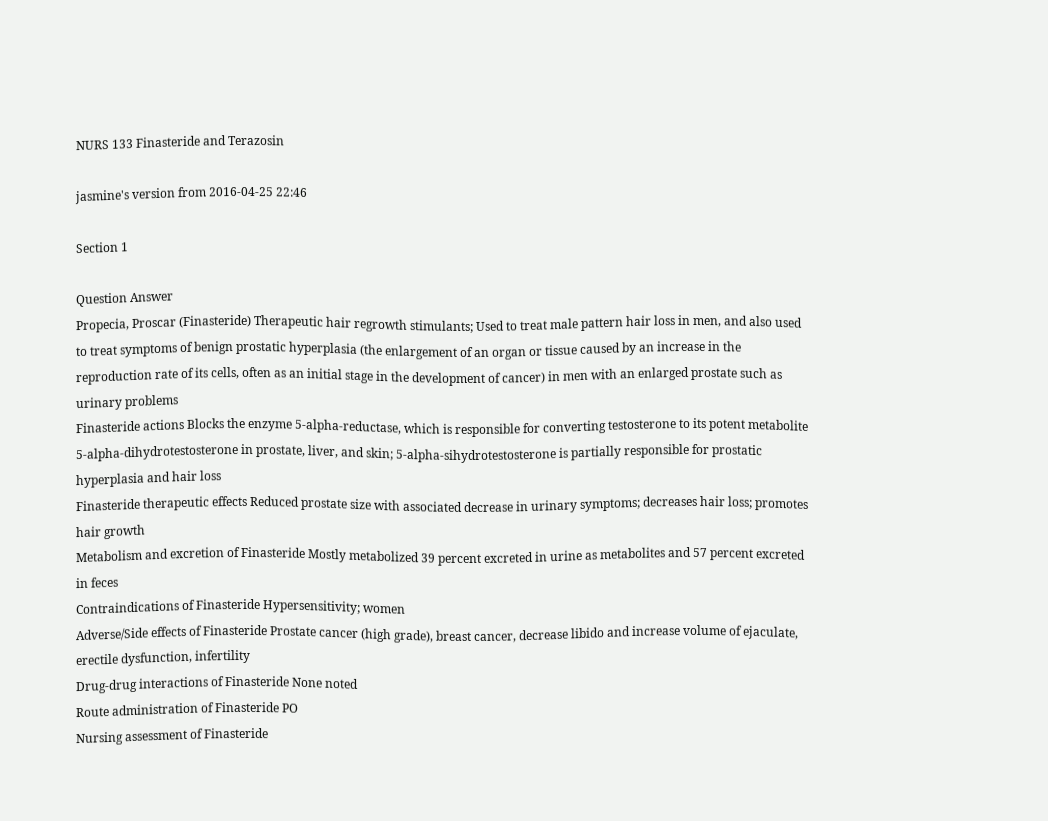NURS 133 Finasteride and Terazosin

jasmine's version from 2016-04-25 22:46

Section 1

Question Answer
Propecia, Proscar (Finasteride) Therapeutic hair regrowth stimulants; Used to treat male pattern hair loss in men, and also used to treat symptoms of benign prostatic hyperplasia (the enlargement of an organ or tissue caused by an increase in the reproduction rate of its cells, often as an initial stage in the development of cancer) in men with an enlarged prostate such as urinary problems
Finasteride actions Blocks the enzyme 5-alpha-reductase, which is responsible for converting testosterone to its potent metabolite 5-alpha-dihydrotestosterone in prostate, liver, and skin; 5-alpha-sihydrotestosterone is partially responsible for prostatic hyperplasia and hair loss
Finasteride therapeutic effects Reduced prostate size with associated decrease in urinary symptoms; decreases hair loss; promotes hair growth
Metabolism and excretion of Finasteride Mostly metabolized 39 percent excreted in urine as metabolites and 57 percent excreted in feces
Contraindications of Finasteride Hypersensitivity; women
Adverse/Side effects of Finasteride Prostate cancer (high grade), breast cancer, decrease libido and increase volume of ejaculate, erectile dysfunction, infertility
Drug-drug interactions of Finasteride None noted
Route administration of Finasteride PO
Nursing assessment of Finasteride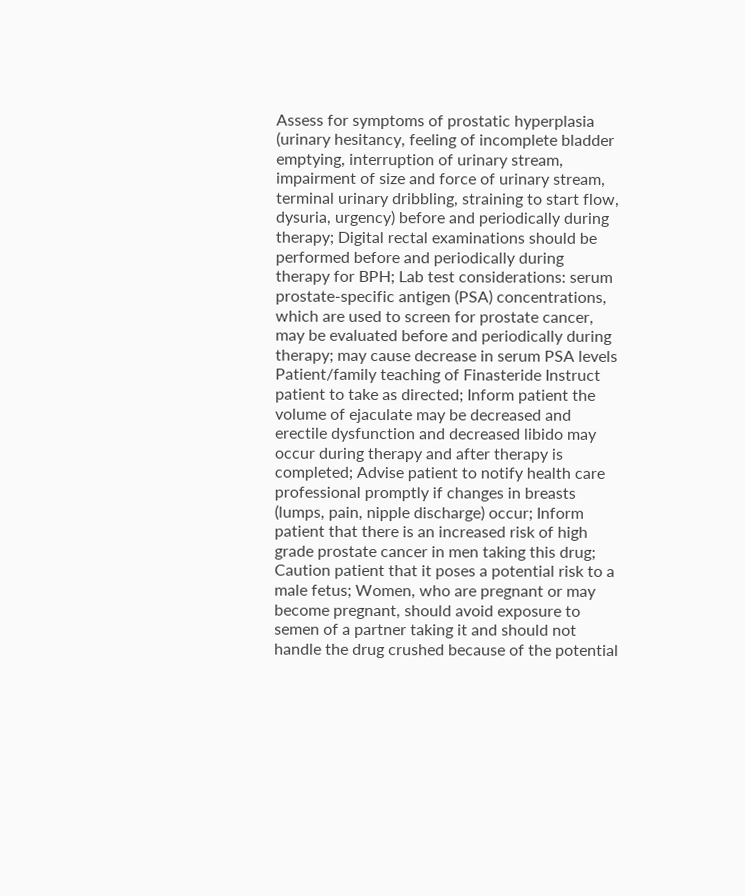Assess for symptoms of prostatic hyperplasia (urinary hesitancy, feeling of incomplete bladder emptying, interruption of urinary stream, impairment of size and force of urinary stream, terminal urinary dribbling, straining to start flow, dysuria, urgency) before and periodically during therapy; Digital rectal examinations should be performed before and periodically during therapy for BPH; Lab test considerations: serum prostate-specific antigen (PSA) concentrations, which are used to screen for prostate cancer, may be evaluated before and periodically during therapy; may cause decrease in serum PSA levels
Patient/family teaching of Finasteride Instruct patient to take as directed; Inform patient the volume of ejaculate may be decreased and erectile dysfunction and decreased libido may occur during therapy and after therapy is completed; Advise patient to notify health care professional promptly if changes in breasts (lumps, pain, nipple discharge) occur; Inform patient that there is an increased risk of high grade prostate cancer in men taking this drug; Caution patient that it poses a potential risk to a male fetus; Women, who are pregnant or may become pregnant, should avoid exposure to semen of a partner taking it and should not handle the drug crushed because of the potential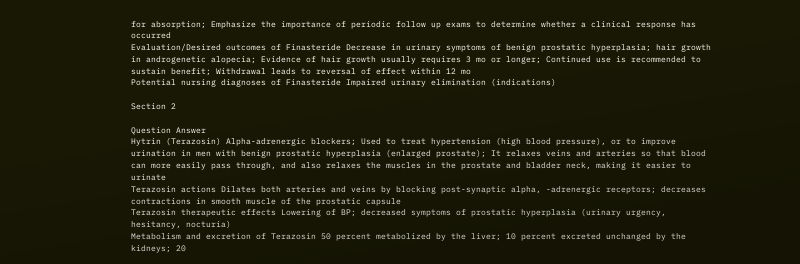for absorption; Emphasize the importance of periodic follow up exams to determine whether a clinical response has occurred
Evaluation/Desired outcomes of Finasteride Decrease in urinary symptoms of benign prostatic hyperplasia; hair growth in androgenetic alopecia; Evidence of hair growth usually requires 3 mo or longer; Continued use is recommended to sustain benefit; Withdrawal leads to reversal of effect within 12 mo
Potential nursing diagnoses of Finasteride Impaired urinary elimination (indications)

Section 2

Question Answer
Hytrin (Terazosin) Alpha-adrenergic blockers; Used to treat hypertension (high blood pressure), or to improve urination in men with benign prostatic hyperplasia (enlarged prostate); It relaxes veins and arteries so that blood can more easily pass through, and also relaxes the muscles in the prostate and bladder neck, making it easier to urinate
Terazosin actions Dilates both arteries and veins by blocking post-synaptic alpha, -adrenergic receptors; decreases contractions in smooth muscle of the prostatic capsule
Terazosin therapeutic effects Lowering of BP; decreased symptoms of prostatic hyperplasia (urinary urgency, hesitancy, nocturia)
Metabolism and excretion of Terazosin 50 percent metabolized by the liver; 10 percent excreted unchanged by the kidneys; 20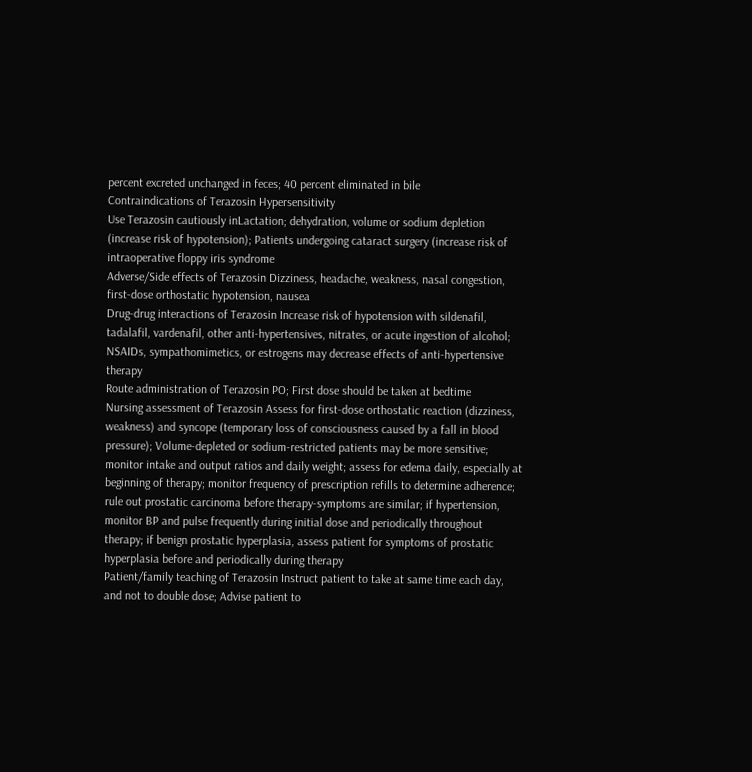percent excreted unchanged in feces; 40 percent eliminated in bile
Contraindications of Terazosin Hypersensitivity
Use Terazosin cautiously inLactation; dehydration, volume or sodium depletion (increase risk of hypotension); Patients undergoing cataract surgery (increase risk of intraoperative floppy iris syndrome
Adverse/Side effects of Terazosin Dizziness, headache, weakness, nasal congestion, first-dose orthostatic hypotension, nausea
Drug-drug interactions of Terazosin Increase risk of hypotension with sildenafil, tadalafil, vardenafil, other anti-hypertensives, nitrates, or acute ingestion of alcohol; NSAIDs, sympathomimetics, or estrogens may decrease effects of anti-hypertensive therapy
Route administration of Terazosin PO; First dose should be taken at bedtime
Nursing assessment of Terazosin Assess for first-dose orthostatic reaction (dizziness, weakness) and syncope (temporary loss of consciousness caused by a fall in blood pressure); Volume-depleted or sodium-restricted patients may be more sensitive; monitor intake and output ratios and daily weight; assess for edema daily, especially at beginning of therapy; monitor frequency of prescription refills to determine adherence; rule out prostatic carcinoma before therapy-symptoms are similar; if hypertension, monitor BP and pulse frequently during initial dose and periodically throughout therapy; if benign prostatic hyperplasia, assess patient for symptoms of prostatic hyperplasia before and periodically during therapy
Patient/family teaching of Terazosin Instruct patient to take at same time each day, and not to double dose; Advise patient to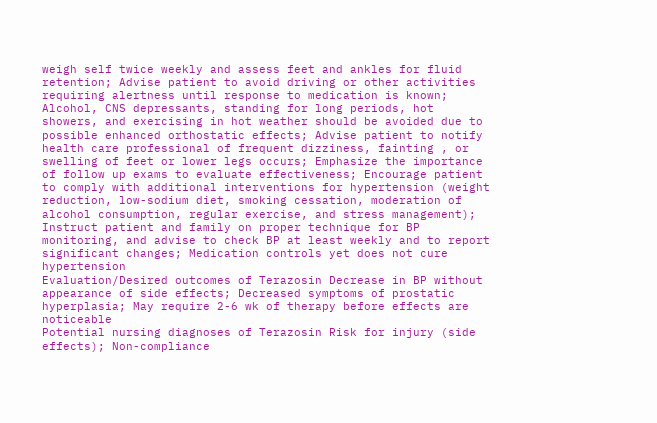weigh self twice weekly and assess feet and ankles for fluid retention; Advise patient to avoid driving or other activities requiring alertness until response to medication is known; Alcohol, CNS depressants, standing for long periods, hot showers, and exercising in hot weather should be avoided due to possible enhanced orthostatic effects; Advise patient to notify health care professional of frequent dizziness, fainting , or swelling of feet or lower legs occurs; Emphasize the importance of follow up exams to evaluate effectiveness; Encourage patient to comply with additional interventions for hypertension (weight reduction, low-sodium diet, smoking cessation, moderation of alcohol consumption, regular exercise, and stress management); Instruct patient and family on proper technique for BP monitoring, and advise to check BP at least weekly and to report significant changes; Medication controls yet does not cure hypertension
Evaluation/Desired outcomes of Terazosin Decrease in BP without appearance of side effects; Decreased symptoms of prostatic hyperplasia; May require 2-6 wk of therapy before effects are noticeable
Potential nursing diagnoses of Terazosin Risk for injury (side effects); Non-compliance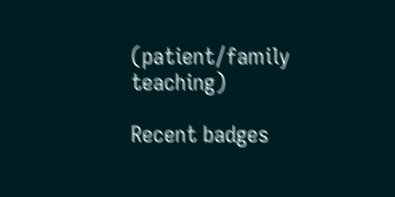(patient/family teaching)

Recent badges